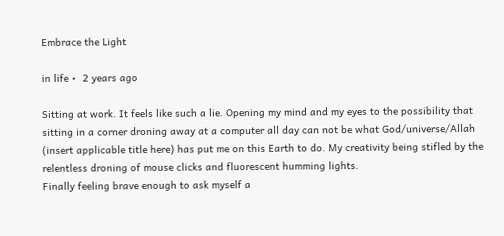Embrace the Light

in life •  2 years ago

Sitting at work. It feels like such a lie. Opening my mind and my eyes to the possibility that sitting in a corner droning away at a computer all day can not be what God/universe/Allah (insert applicable title here) has put me on this Earth to do. My creativity being stifled by the relentless droning of mouse clicks and fluorescent humming lights.
Finally feeling brave enough to ask myself a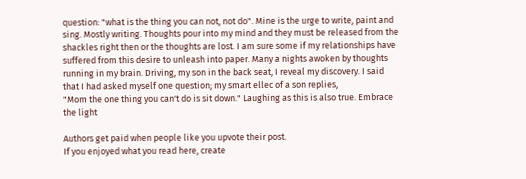question: "what is the thing you can not, not do". Mine is the urge to write, paint and sing. Mostly writing. Thoughts pour into my mind and they must be released from the shackles right then or the thoughts are lost. I am sure some if my relationships have suffered from this desire to unleash into paper. Many a nights awoken by thoughts running in my brain. Driving, my son in the back seat, I reveal my discovery. I said that I had asked myself one question; my smart ellec of a son replies,
"Mom the one thing you can't do is sit down." Laughing as this is also true. Embrace the light

Authors get paid when people like you upvote their post.
If you enjoyed what you read here, create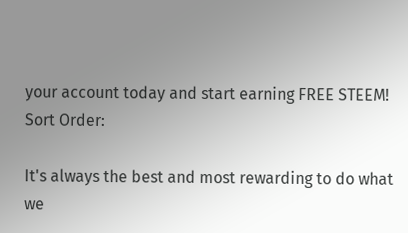your account today and start earning FREE STEEM!
Sort Order:

It's always the best and most rewarding to do what we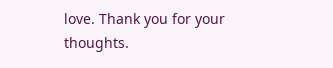love. Thank you for your thoughts.